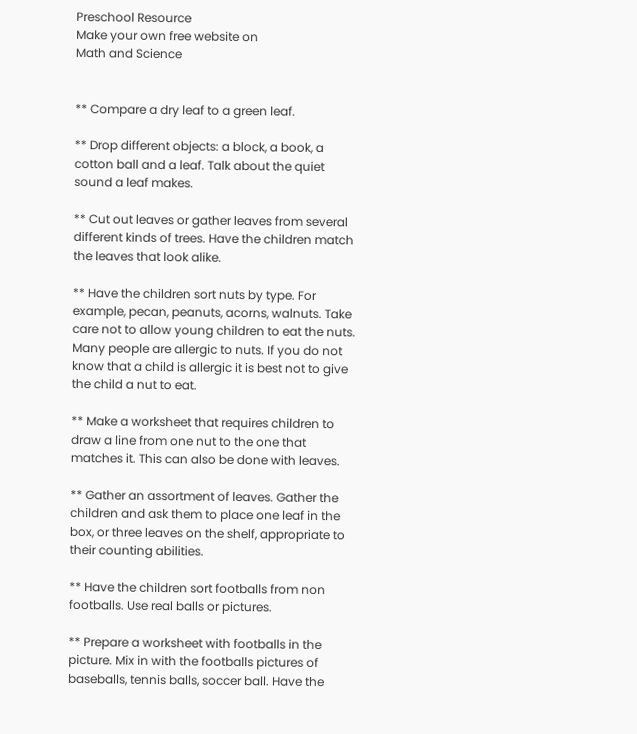Preschool Resource
Make your own free website on
Math and Science


** Compare a dry leaf to a green leaf.

** Drop different objects: a block, a book, a cotton ball and a leaf. Talk about the quiet sound a leaf makes.

** Cut out leaves or gather leaves from several different kinds of trees. Have the children match the leaves that look alike.

** Have the children sort nuts by type. For example, pecan, peanuts, acorns, walnuts. Take care not to allow young children to eat the nuts. Many people are allergic to nuts. If you do not know that a child is allergic it is best not to give the child a nut to eat.

** Make a worksheet that requires children to draw a line from one nut to the one that matches it. This can also be done with leaves.

** Gather an assortment of leaves. Gather the children and ask them to place one leaf in the box, or three leaves on the shelf, appropriate to their counting abilities.

** Have the children sort footballs from non footballs. Use real balls or pictures.

** Prepare a worksheet with footballs in the picture. Mix in with the footballs pictures of baseballs, tennis balls, soccer ball. Have the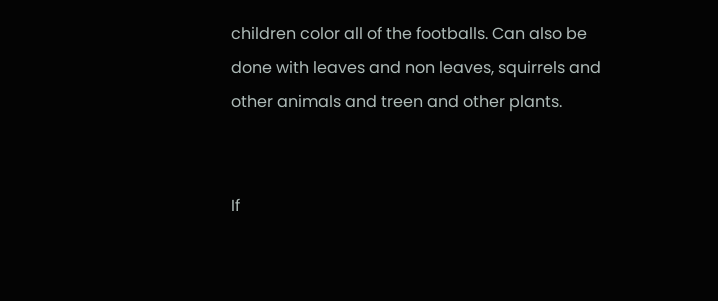children color all of the footballs. Can also be done with leaves and non leaves, squirrels and other animals and treen and other plants.


If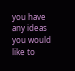you have any ideas you would like to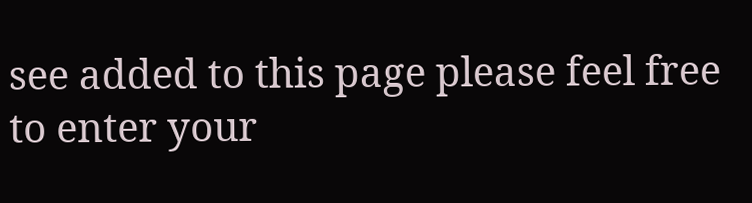see added to this page please feel free to enter your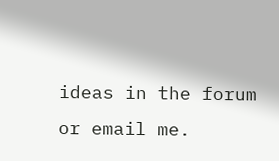ideas in the forum or email me.